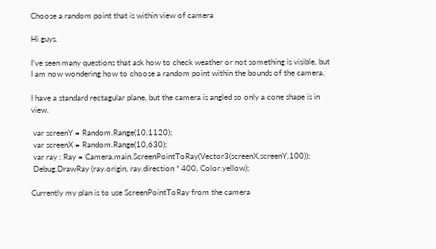Choose a random point that is within view of camera

Hi guys.

I’ve seen many questions that ask how to check weather or not something is visible, but I am now wondering how to choose a random point within the bounds of the camera.

I have a standard rectagular plane, but the camera is angled so only a cone shape is in view.

 var screenY = Random.Range(10,1120);
 var screenX = Random.Range(10,630);
 var ray : Ray = Camera.main.ScreenPointToRay(Vector3(screenX,screenY,100));
 Debug.DrawRay (ray.origin, ray.direction * 400, Color.yellow);

Currently my plan is to use ScreenPointToRay from the camera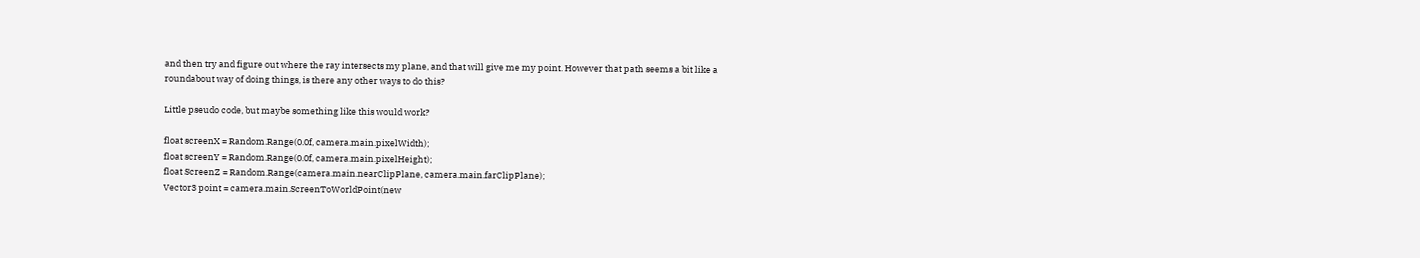and then try and figure out where the ray intersects my plane, and that will give me my point. However that path seems a bit like a roundabout way of doing things, is there any other ways to do this?

Little pseudo code, but maybe something like this would work?

float screenX = Random.Range(0.0f, camera.main.pixelWidth);
float screenY = Random.Range(0.0f, camera.main.pixelHeight);
float ScreenZ = Random.Range(camera.main.nearClipPlane, camera.main.farClipPlane);
Vector3 point = camera.main.ScreenToWorldPoint(new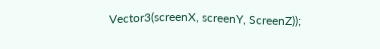Vector3(screenX, screenY, ScreenZ));